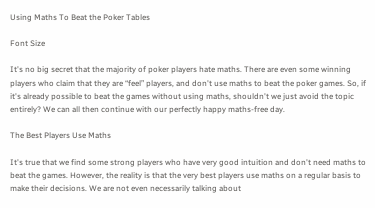Using Maths To Beat the Poker Tables

Font Size

It's no big secret that the majority of poker players hate maths. There are even some winning players who claim that they are “feel” players, and don't use maths to beat the poker games. So, if it's already possible to beat the games without using maths, shouldn't we just avoid the topic entirely? We can all then continue with our perfectly happy maths-free day.

The Best Players Use Maths

It's true that we find some strong players who have very good intuition and don't need maths to beat the games. However, the reality is that the very best players use maths on a regular basis to make their decisions. We are not even necessarily talking about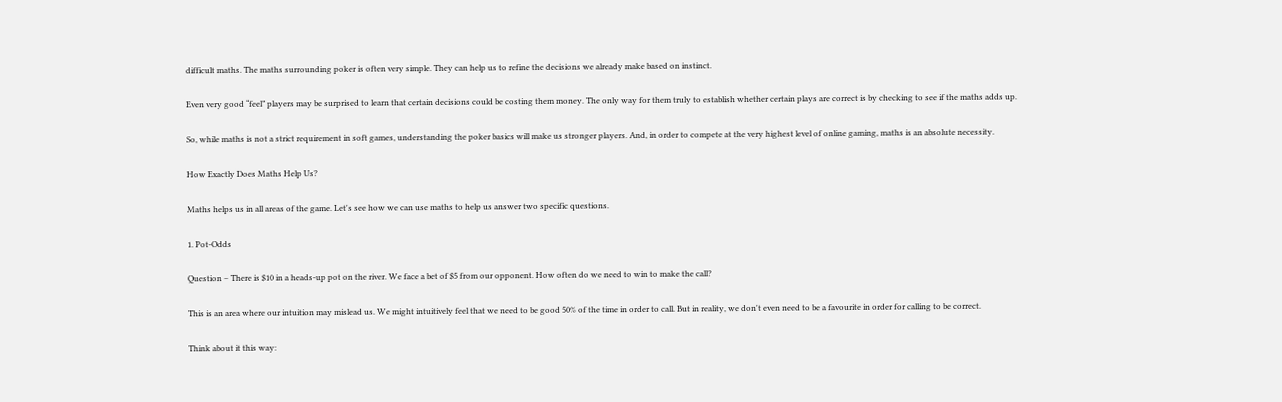difficult maths. The maths surrounding poker is often very simple. They can help us to refine the decisions we already make based on instinct.

Even very good “feel” players may be surprised to learn that certain decisions could be costing them money. The only way for them truly to establish whether certain plays are correct is by checking to see if the maths adds up.

So, while maths is not a strict requirement in soft games, understanding the poker basics will make us stronger players. And, in order to compete at the very highest level of online gaming, maths is an absolute necessity.

How Exactly Does Maths Help Us?

Maths helps us in all areas of the game. Let's see how we can use maths to help us answer two specific questions.

1. Pot-Odds

Question – There is $10 in a heads-up pot on the river. We face a bet of $5 from our opponent. How often do we need to win to make the call?

This is an area where our intuition may mislead us. We might intuitively feel that we need to be good 50% of the time in order to call. But in reality, we don't even need to be a favourite in order for calling to be correct.

Think about it this way: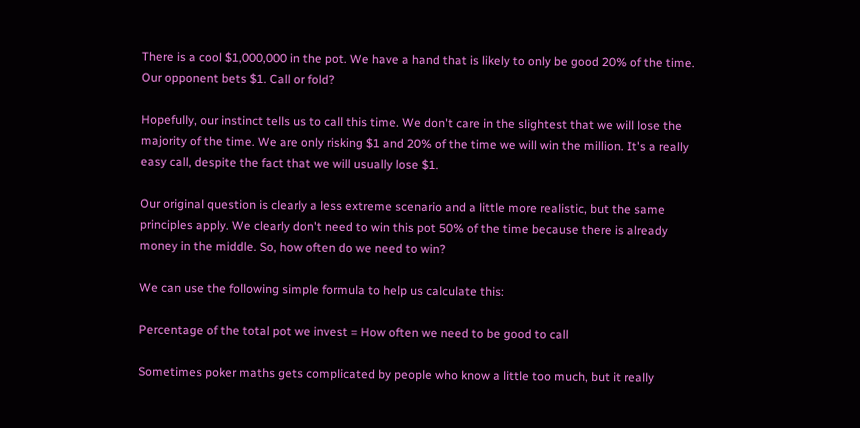There is a cool $1,000,000 in the pot. We have a hand that is likely to only be good 20% of the time. Our opponent bets $1. Call or fold?

Hopefully, our instinct tells us to call this time. We don't care in the slightest that we will lose the majority of the time. We are only risking $1 and 20% of the time we will win the million. It's a really easy call, despite the fact that we will usually lose $1.

Our original question is clearly a less extreme scenario and a little more realistic, but the same principles apply. We clearly don't need to win this pot 50% of the time because there is already money in the middle. So, how often do we need to win?

We can use the following simple formula to help us calculate this:

Percentage of the total pot we invest = How often we need to be good to call

Sometimes poker maths gets complicated by people who know a little too much, but it really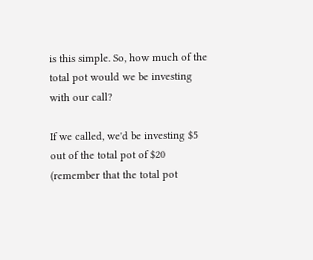is this simple. So, how much of the total pot would we be investing with our call?

If we called, we'd be investing $5 out of the total pot of $20 (remember that the total pot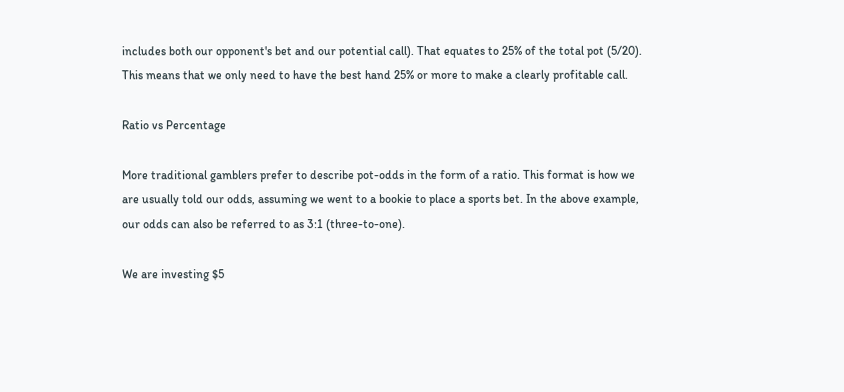includes both our opponent's bet and our potential call). That equates to 25% of the total pot (5/20). This means that we only need to have the best hand 25% or more to make a clearly profitable call.

Ratio vs Percentage

More traditional gamblers prefer to describe pot-odds in the form of a ratio. This format is how we are usually told our odds, assuming we went to a bookie to place a sports bet. In the above example, our odds can also be referred to as 3:1 (three-to-one).

We are investing $5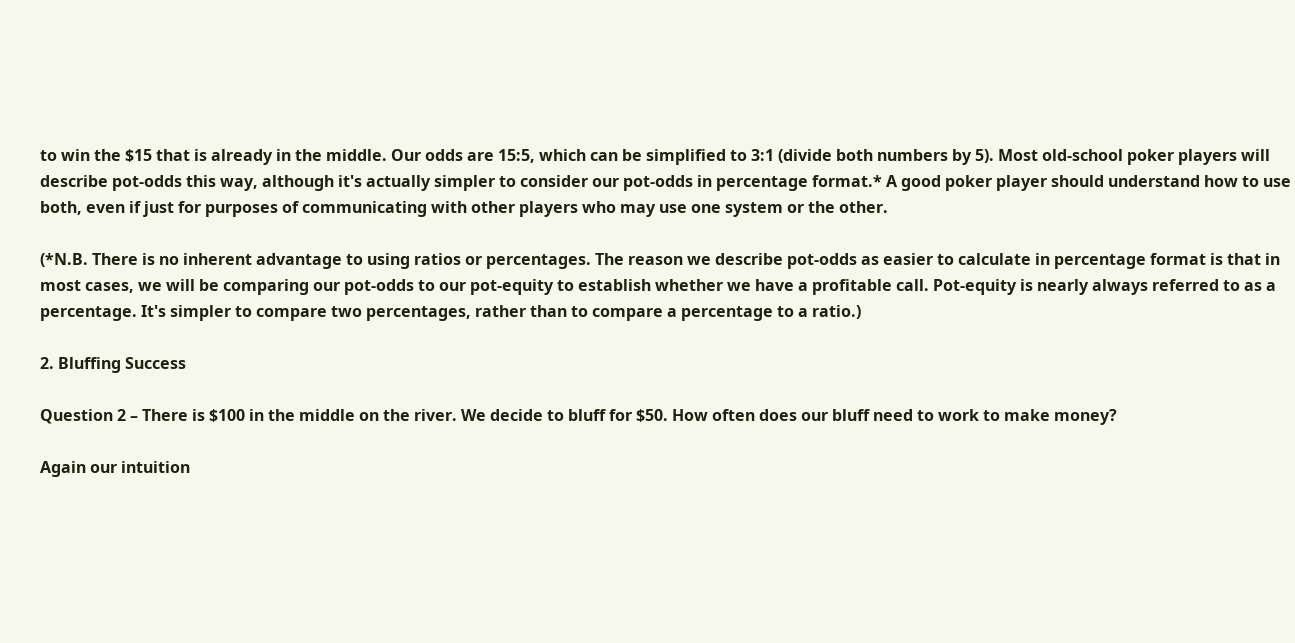to win the $15 that is already in the middle. Our odds are 15:5, which can be simplified to 3:1 (divide both numbers by 5). Most old-school poker players will describe pot-odds this way, although it's actually simpler to consider our pot-odds in percentage format.* A good poker player should understand how to use both, even if just for purposes of communicating with other players who may use one system or the other.

(*N.B. There is no inherent advantage to using ratios or percentages. The reason we describe pot-odds as easier to calculate in percentage format is that in most cases, we will be comparing our pot-odds to our pot-equity to establish whether we have a profitable call. Pot-equity is nearly always referred to as a percentage. It's simpler to compare two percentages, rather than to compare a percentage to a ratio.)

2. Bluffing Success

Question 2 – There is $100 in the middle on the river. We decide to bluff for $50. How often does our bluff need to work to make money?

Again our intuition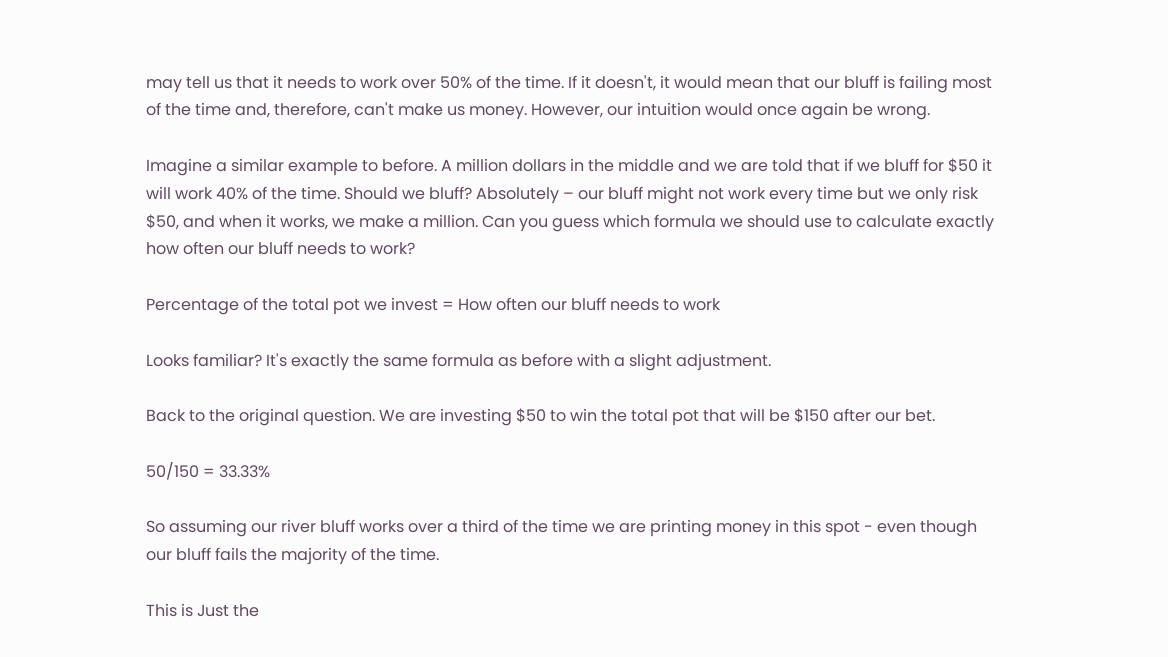may tell us that it needs to work over 50% of the time. If it doesn't, it would mean that our bluff is failing most of the time and, therefore, can't make us money. However, our intuition would once again be wrong.

Imagine a similar example to before. A million dollars in the middle and we are told that if we bluff for $50 it will work 40% of the time. Should we bluff? Absolutely – our bluff might not work every time but we only risk $50, and when it works, we make a million. Can you guess which formula we should use to calculate exactly how often our bluff needs to work?

Percentage of the total pot we invest = How often our bluff needs to work

Looks familiar? It's exactly the same formula as before with a slight adjustment.

Back to the original question. We are investing $50 to win the total pot that will be $150 after our bet.

50/150 = 33.33%

So assuming our river bluff works over a third of the time we are printing money in this spot - even though our bluff fails the majority of the time.

This is Just the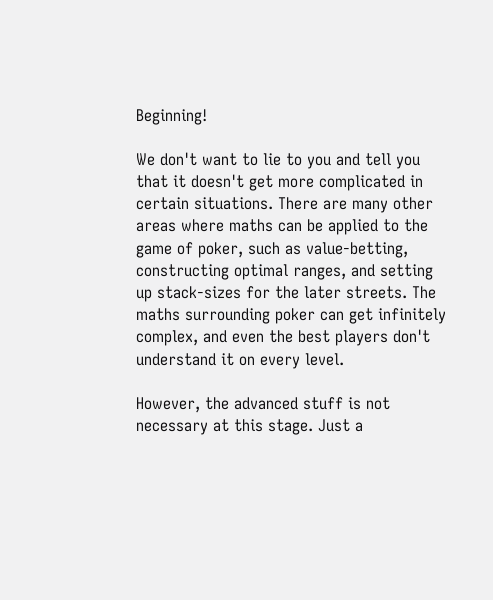Beginning!

We don't want to lie to you and tell you that it doesn't get more complicated in certain situations. There are many other areas where maths can be applied to the game of poker, such as value-betting, constructing optimal ranges, and setting up stack-sizes for the later streets. The maths surrounding poker can get infinitely complex, and even the best players don't understand it on every level.

However, the advanced stuff is not necessary at this stage. Just a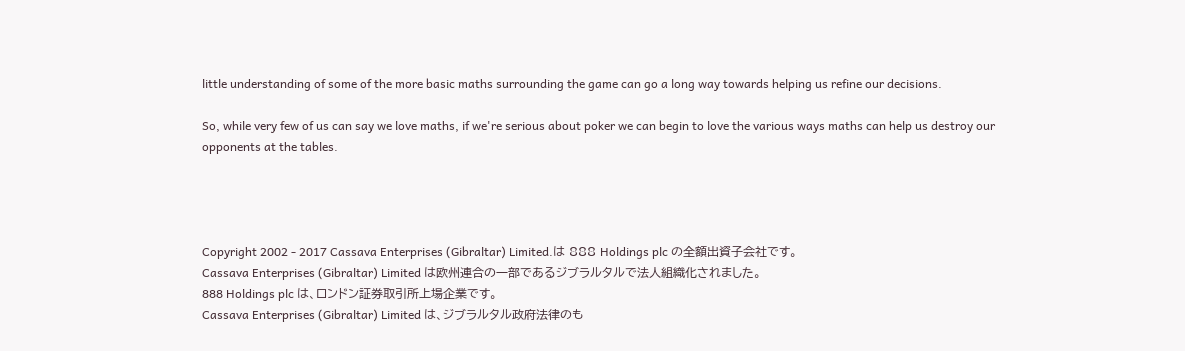little understanding of some of the more basic maths surrounding the game can go a long way towards helping us refine our decisions.

So, while very few of us can say we love maths, if we're serious about poker we can begin to love the various ways maths can help us destroy our opponents at the tables.




Copyright 2002 - 2017 Cassava Enterprises (Gibraltar) Limited.は 888 Holdings plc の全額出資子会社です。
Cassava Enterprises (Gibraltar) Limited は欧州連合の一部であるジブラルタルで法人組織化されました。
888 Holdings plc は、ロンドン証券取引所上場企業です。
Cassava Enterprises (Gibraltar) Limited は、ジブラルタル政府法律のも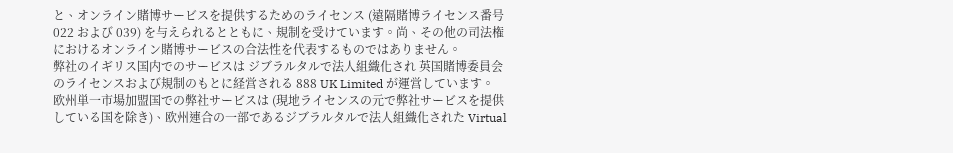と、オンライン賭博サービスを提供するためのライセンス (遠隔賭博ライセンス番号 022 および 039) を与えられるとともに、規制を受けています。尚、その他の司法権におけるオンライン賭博サービスの合法性を代表するものではありません。
弊社のイギリス国内でのサービスは ジブラルタルで法人組織化され 英国賭博委員会のライセンスおよび規制のもとに経営される 888 UK Limited が運営しています。
欧州単一市場加盟国での弊社サービスは (現地ライセンスの元で弊社サービスを提供している国を除き)、欧州連合の一部であるジブラルタルで法人組織化された Virtual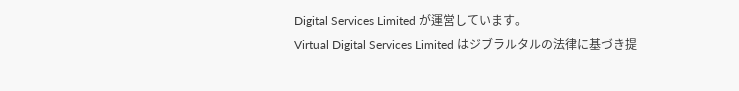Digital Services Limited が運営しています。
Virtual Digital Services Limited はジブラルタルの法律に基づき提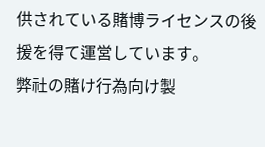供されている賭博ライセンスの後援を得て運営しています。
弊社の賭け行為向け製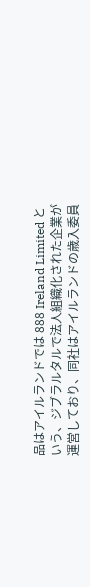品はアイルランドでは 888 Ireland Limited という、ジブラルタルで法人組織化された企業が運営しており、同社はアイルランドの歳入委員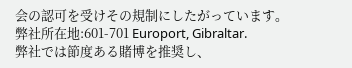会の認可を受けその規制にしたがっています。
弊社所在地:601-701 Europort, Gibraltar.
弊社では節度ある賭博を推奨し、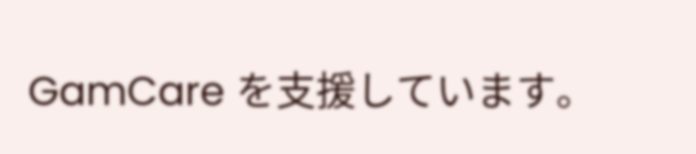GamCare を支援しています。